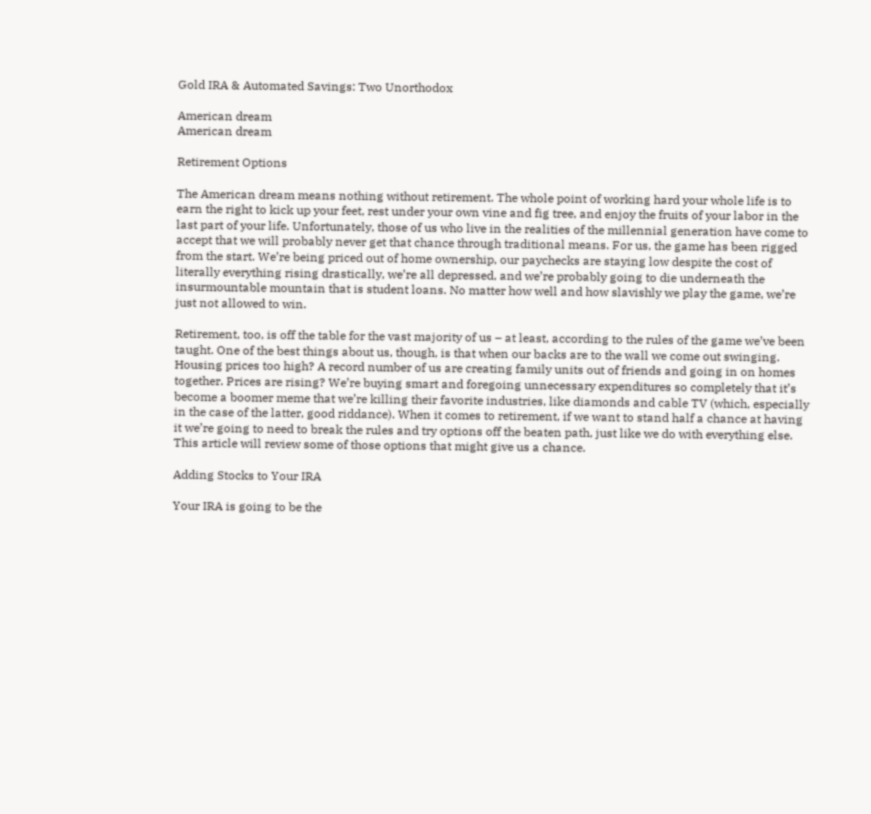Gold IRA & Automated Savings: Two Unorthodox

American dream
American dream

Retirement Options

The American dream means nothing without retirement. The whole point of working hard your whole life is to earn the right to kick up your feet, rest under your own vine and fig tree, and enjoy the fruits of your labor in the last part of your life. Unfortunately, those of us who live in the realities of the millennial generation have come to accept that we will probably never get that chance through traditional means. For us, the game has been rigged from the start. We’re being priced out of home ownership, our paychecks are staying low despite the cost of literally everything rising drastically, we’re all depressed, and we’re probably going to die underneath the insurmountable mountain that is student loans. No matter how well and how slavishly we play the game, we’re just not allowed to win.

Retirement, too, is off the table for the vast majority of us – at least, according to the rules of the game we’ve been taught. One of the best things about us, though, is that when our backs are to the wall we come out swinging. Housing prices too high? A record number of us are creating family units out of friends and going in on homes together. Prices are rising? We’re buying smart and foregoing unnecessary expenditures so completely that it’s become a boomer meme that we’re killing their favorite industries, like diamonds and cable TV (which, especially in the case of the latter, good riddance). When it comes to retirement, if we want to stand half a chance at having it we’re going to need to break the rules and try options off the beaten path, just like we do with everything else. This article will review some of those options that might give us a chance.

Adding Stocks to Your IRA

Your IRA is going to be the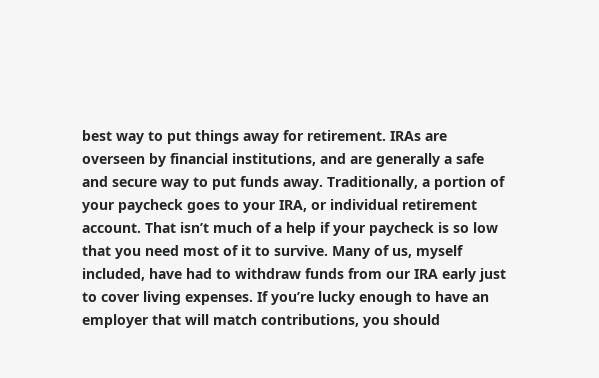best way to put things away for retirement. IRAs are overseen by financial institutions, and are generally a safe and secure way to put funds away. Traditionally, a portion of your paycheck goes to your IRA, or individual retirement account. That isn’t much of a help if your paycheck is so low that you need most of it to survive. Many of us, myself included, have had to withdraw funds from our IRA early just to cover living expenses. If you’re lucky enough to have an employer that will match contributions, you should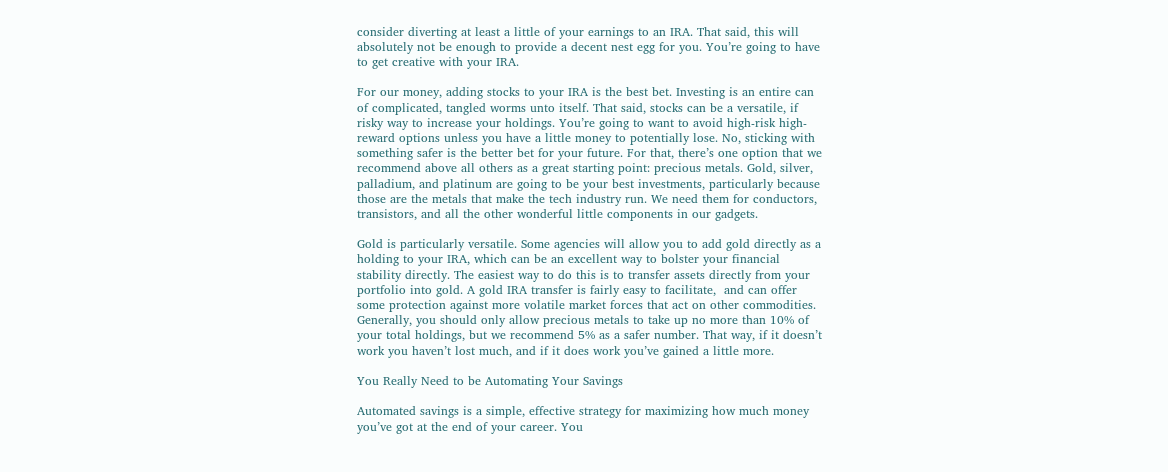consider diverting at least a little of your earnings to an IRA. That said, this will absolutely not be enough to provide a decent nest egg for you. You’re going to have to get creative with your IRA.

For our money, adding stocks to your IRA is the best bet. Investing is an entire can of complicated, tangled worms unto itself. That said, stocks can be a versatile, if risky way to increase your holdings. You’re going to want to avoid high-risk high-reward options unless you have a little money to potentially lose. No, sticking with something safer is the better bet for your future. For that, there’s one option that we recommend above all others as a great starting point: precious metals. Gold, silver, palladium, and platinum are going to be your best investments, particularly because those are the metals that make the tech industry run. We need them for conductors, transistors, and all the other wonderful little components in our gadgets.

Gold is particularly versatile. Some agencies will allow you to add gold directly as a holding to your IRA, which can be an excellent way to bolster your financial stability directly. The easiest way to do this is to transfer assets directly from your portfolio into gold. A gold IRA transfer is fairly easy to facilitate,  and can offer some protection against more volatile market forces that act on other commodities. Generally, you should only allow precious metals to take up no more than 10% of your total holdings, but we recommend 5% as a safer number. That way, if it doesn’t work you haven’t lost much, and if it does work you’ve gained a little more.

You Really Need to be Automating Your Savings

Automated savings is a simple, effective strategy for maximizing how much money you’ve got at the end of your career. You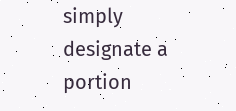simply designate a portion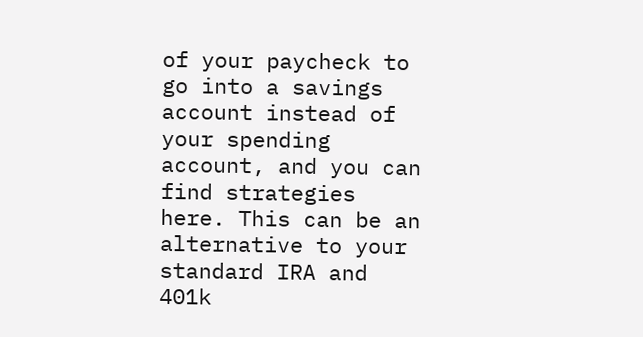of your paycheck to go into a savings account instead of your spending account, and you can find strategies here. This can be an alternative to your standard IRA and 401k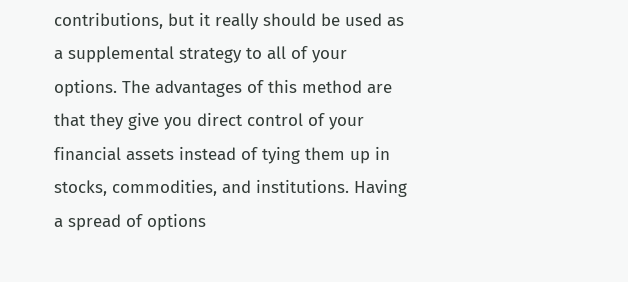contributions, but it really should be used as a supplemental strategy to all of your options. The advantages of this method are that they give you direct control of your financial assets instead of tying them up in stocks, commodities, and institutions. Having a spread of options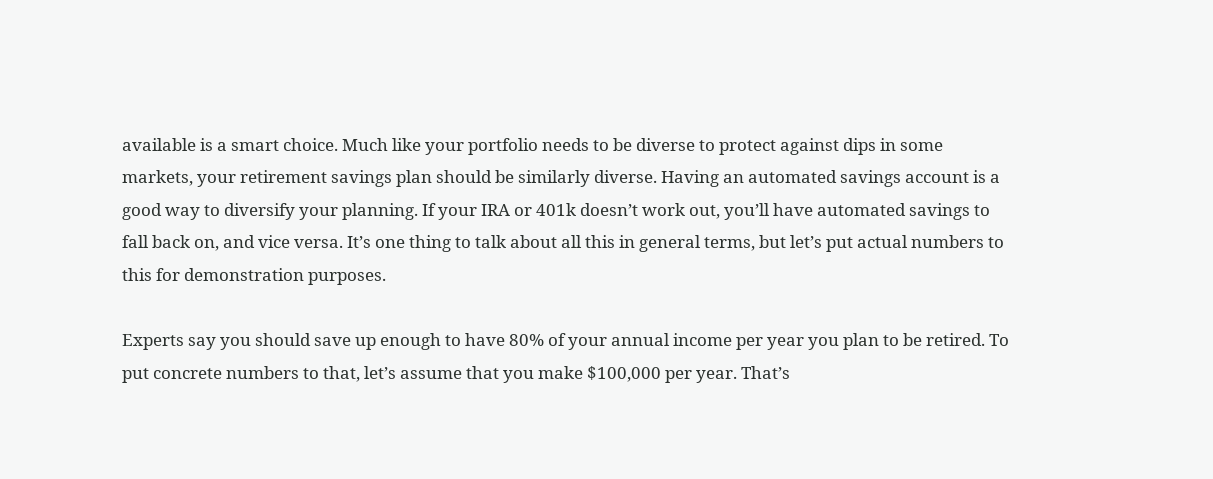available is a smart choice. Much like your portfolio needs to be diverse to protect against dips in some markets, your retirement savings plan should be similarly diverse. Having an automated savings account is a good way to diversify your planning. If your IRA or 401k doesn’t work out, you’ll have automated savings to fall back on, and vice versa. It’s one thing to talk about all this in general terms, but let’s put actual numbers to this for demonstration purposes.

Experts say you should save up enough to have 80% of your annual income per year you plan to be retired. To put concrete numbers to that, let’s assume that you make $100,000 per year. That’s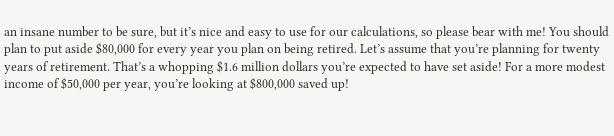an insane number to be sure, but it’s nice and easy to use for our calculations, so please bear with me! You should plan to put aside $80,000 for every year you plan on being retired. Let’s assume that you’re planning for twenty years of retirement. That’s a whopping $1.6 million dollars you’re expected to have set aside! For a more modest income of $50,000 per year, you’re looking at $800,000 saved up!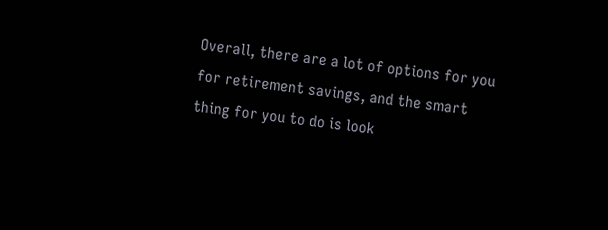Overall, there are a lot of options for you for retirement savings, and the smart thing for you to do is look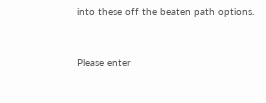into these off the beaten path options.


Please enter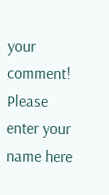your comment!
Please enter your name here